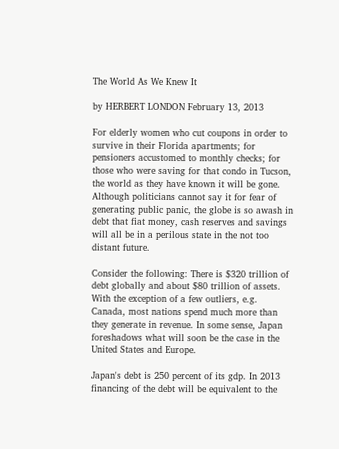The World As We Knew It

by HERBERT LONDON February 13, 2013

For elderly women who cut coupons in order to survive in their Florida apartments; for pensioners accustomed to monthly checks; for those who were saving for that condo in Tucson, the world as they have known it will be gone. Although politicians cannot say it for fear of generating public panic, the globe is so awash in debt that fiat money, cash reserves and savings will all be in a perilous state in the not too distant future.

Consider the following: There is $320 trillion of debt globally and about $80 trillion of assets. With the exception of a few outliers, e.g. Canada, most nations spend much more than they generate in revenue. In some sense, Japan foreshadows what will soon be the case in the United States and Europe.

Japan's debt is 250 percent of its gdp. In 2013 financing of the debt will be equivalent to the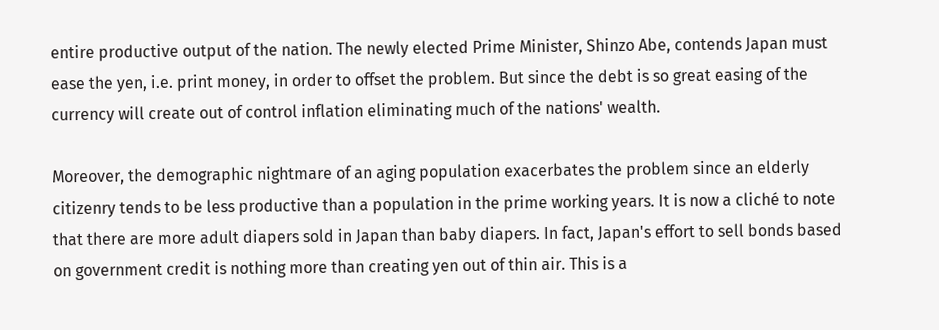entire productive output of the nation. The newly elected Prime Minister, Shinzo Abe, contends Japan must ease the yen, i.e. print money, in order to offset the problem. But since the debt is so great easing of the currency will create out of control inflation eliminating much of the nations' wealth.

Moreover, the demographic nightmare of an aging population exacerbates the problem since an elderly citizenry tends to be less productive than a population in the prime working years. It is now a cliché to note that there are more adult diapers sold in Japan than baby diapers. In fact, Japan's effort to sell bonds based on government credit is nothing more than creating yen out of thin air. This is a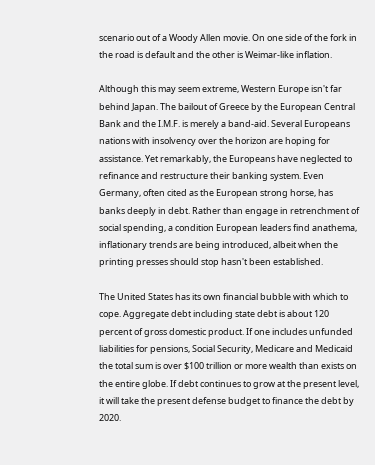scenario out of a Woody Allen movie. On one side of the fork in the road is default and the other is Weimar-like inflation.

Although this may seem extreme, Western Europe isn't far behind Japan. The bailout of Greece by the European Central Bank and the I.M.F. is merely a band-aid. Several Europeans nations with insolvency over the horizon are hoping for assistance. Yet remarkably, the Europeans have neglected to refinance and restructure their banking system. Even Germany, often cited as the European strong horse, has banks deeply in debt. Rather than engage in retrenchment of social spending, a condition European leaders find anathema, inflationary trends are being introduced, albeit when the printing presses should stop hasn't been established.

The United States has its own financial bubble with which to cope. Aggregate debt including state debt is about 120 percent of gross domestic product. If one includes unfunded liabilities for pensions, Social Security, Medicare and Medicaid the total sum is over $100 trillion or more wealth than exists on the entire globe. If debt continues to grow at the present level, it will take the present defense budget to finance the debt by 2020.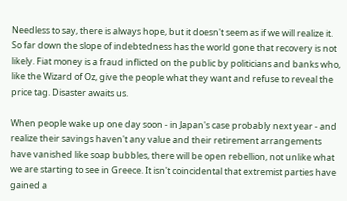Needless to say, there is always hope, but it doesn't seem as if we will realize it. So far down the slope of indebtedness has the world gone that recovery is not likely. Fiat money is a fraud inflicted on the public by politicians and banks who, like the Wizard of Oz, give the people what they want and refuse to reveal the price tag. Disaster awaits us.

When people wake up one day soon - in Japan's case probably next year - and realize their savings haven't any value and their retirement arrangements have vanished like soap bubbles, there will be open rebellion, not unlike what we are starting to see in Greece. It isn't coincidental that extremist parties have gained a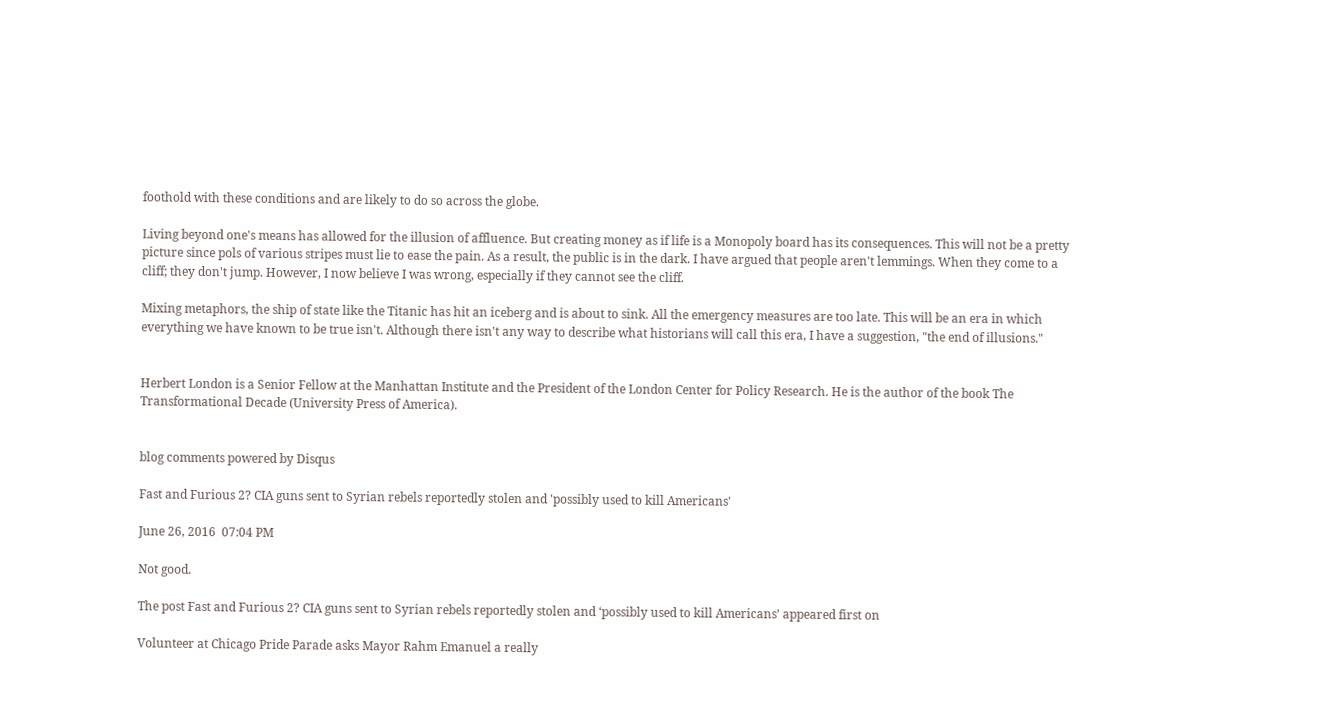foothold with these conditions and are likely to do so across the globe.

Living beyond one's means has allowed for the illusion of affluence. But creating money as if life is a Monopoly board has its consequences. This will not be a pretty picture since pols of various stripes must lie to ease the pain. As a result, the public is in the dark. I have argued that people aren't lemmings. When they come to a cliff; they don't jump. However, I now believe I was wrong, especially if they cannot see the cliff.

Mixing metaphors, the ship of state like the Titanic has hit an iceberg and is about to sink. All the emergency measures are too late. This will be an era in which everything we have known to be true isn't. Although there isn't any way to describe what historians will call this era, I have a suggestion, "the end of illusions."


Herbert London is a Senior Fellow at the Manhattan Institute and the President of the London Center for Policy Research. He is the author of the book The Transformational Decade (University Press of America).


blog comments powered by Disqus

Fast and Furious 2? CIA guns sent to Syrian rebels reportedly stolen and 'possibly used to kill Americans'

June 26, 2016  07:04 PM

Not good.

The post Fast and Furious 2? CIA guns sent to Syrian rebels reportedly stolen and ‘possibly used to kill Americans’ appeared first on

Volunteer at Chicago Pride Parade asks Mayor Rahm Emanuel a really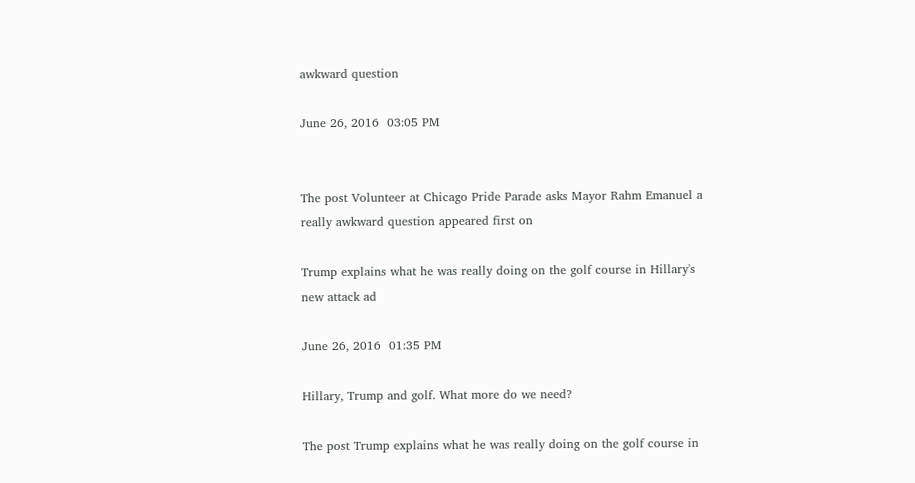awkward question

June 26, 2016  03:05 PM


The post Volunteer at Chicago Pride Parade asks Mayor Rahm Emanuel a really awkward question appeared first on

Trump explains what he was really doing on the golf course in Hillary's new attack ad

June 26, 2016  01:35 PM

Hillary, Trump and golf. What more do we need?

The post Trump explains what he was really doing on the golf course in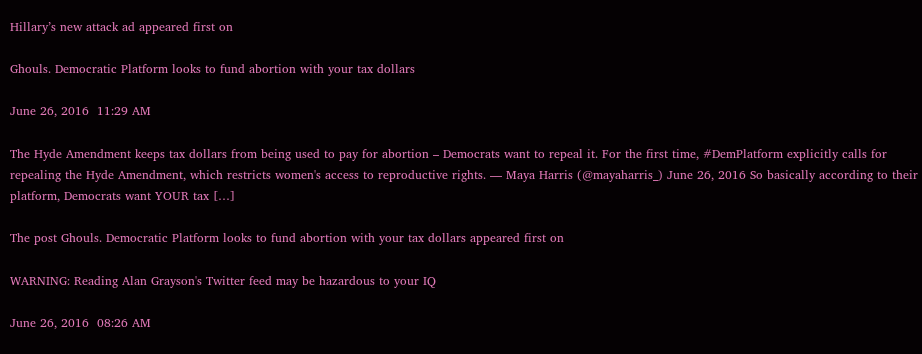Hillary’s new attack ad appeared first on

Ghouls. Democratic Platform looks to fund abortion with your tax dollars

June 26, 2016  11:29 AM

The Hyde Amendment keeps tax dollars from being used to pay for abortion – Democrats want to repeal it. For the first time, #DemPlatform explicitly calls for repealing the Hyde Amendment, which restricts women's access to reproductive rights. — Maya Harris (@mayaharris_) June 26, 2016 So basically according to their platform, Democrats want YOUR tax […]

The post Ghouls. Democratic Platform looks to fund abortion with your tax dollars appeared first on

WARNING: Reading Alan Grayson's Twitter feed may be hazardous to your IQ

June 26, 2016  08:26 AM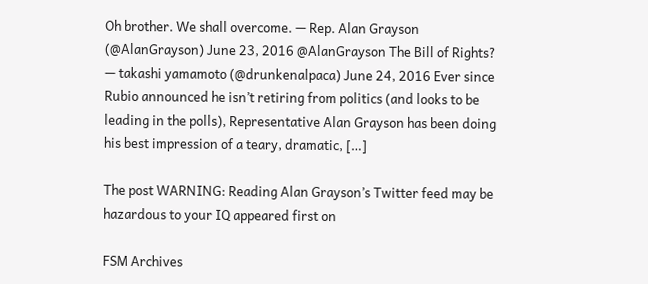Oh brother. We shall overcome. — Rep. Alan Grayson (@AlanGrayson) June 23, 2016 @AlanGrayson The Bill of Rights? — takashi yamamoto (@drunkenalpaca) June 24, 2016 Ever since Rubio announced he isn’t retiring from politics (and looks to be leading in the polls), Representative Alan Grayson has been doing his best impression of a teary, dramatic, […]

The post WARNING: Reading Alan Grayson’s Twitter feed may be hazardous to your IQ appeared first on

FSM Archives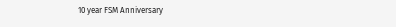10 year FSM Anniversary